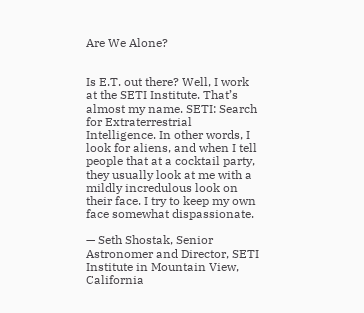Are We Alone?


Is E.T. out there? Well, I work at the SETI Institute. That’s almost my name. SETI: Search for Extraterrestrial Intelligence. In other words, I look for aliens, and when I tell people that at a cocktail party, they usually look at me with a mildly incredulous look on their face. I try to keep my own face somewhat dispassionate.

— Seth Shostak, Senior Astronomer and Director, SETI Institute in Mountain View, California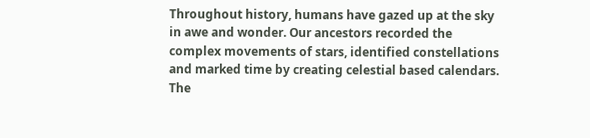Throughout history, humans have gazed up at the sky in awe and wonder. Our ancestors recorded the complex movements of stars, identified constellations and marked time by creating celestial based calendars. The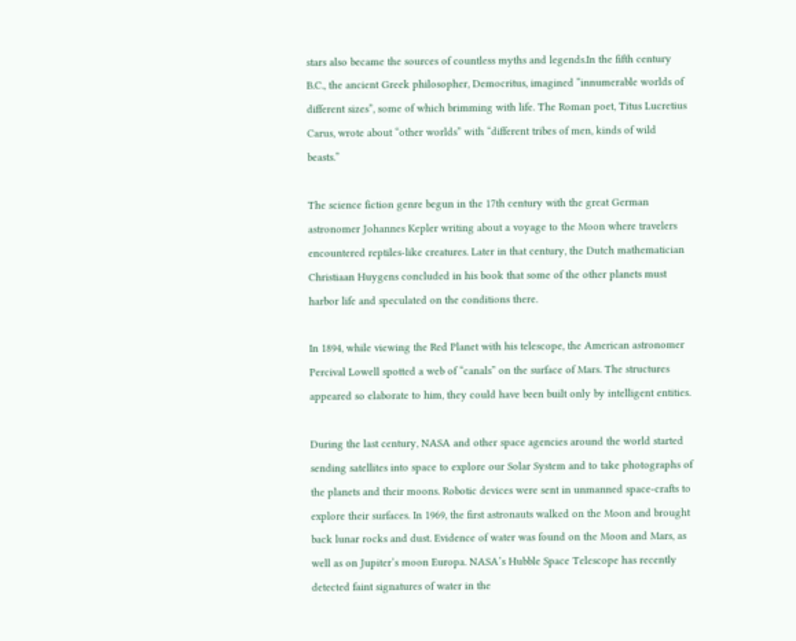stars also became the sources of countless myths and legends.In the fifth century B.C., the ancient Greek philosopher, Democritus, imagined “innumerable worlds of different sizes”, some of which brimming with life. The Roman poet, Titus Lucretius Carus, wrote about “other worlds” with “different tribes of men, kinds of wild beasts.”

The science fiction genre begun in the 17th century with the great German astronomer Johannes Kepler writing about a voyage to the Moon where travelers encountered reptiles-like creatures. Later in that century, the Dutch mathematician Christiaan Huygens concluded in his book that some of the other planets must harbor life and speculated on the conditions there.

In 1894, while viewing the Red Planet with his telescope, the American astronomer Percival Lowell spotted a web of “canals” on the surface of Mars. The structures appeared so elaborate to him, they could have been built only by intelligent entities.

During the last century, NASA and other space agencies around the world started sending satellites into space to explore our Solar System and to take photographs of the planets and their moons. Robotic devices were sent in unmanned space-crafts to explore their surfaces. In 1969, the first astronauts walked on the Moon and brought back lunar rocks and dust. Evidence of water was found on the Moon and Mars, as well as on Jupiter’s moon Europa. NASA’s Hubble Space Telescope has recently detected faint signatures of water in the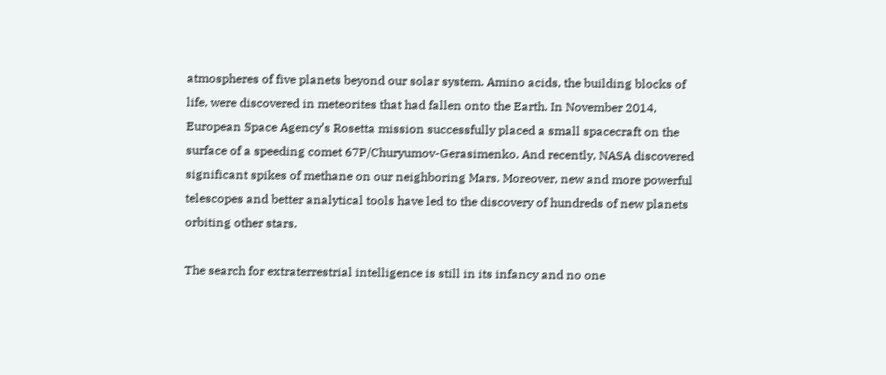atmospheres of five planets beyond our solar system. Amino acids, the building blocks of life, were discovered in meteorites that had fallen onto the Earth. In November 2014, European Space Agency’s Rosetta mission successfully placed a small spacecraft on the surface of a speeding comet 67P/Churyumov-Gerasimenko. And recently, NASA discovered significant spikes of methane on our neighboring Mars. Moreover, new and more powerful telescopes and better analytical tools have led to the discovery of hundreds of new planets orbiting other stars.

The search for extraterrestrial intelligence is still in its infancy and no one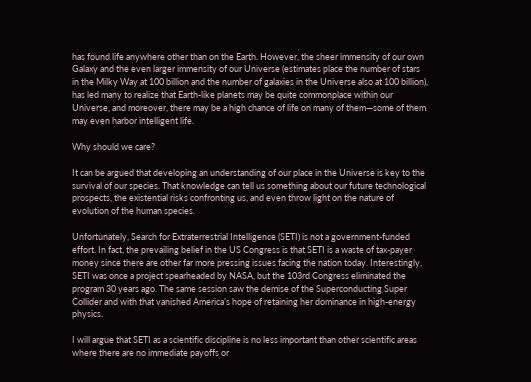has found life anywhere other than on the Earth. However, the sheer immensity of our own Galaxy and the even larger immensity of our Universe (estimates place the number of stars in the Milky Way at 100 billion and the number of galaxies in the Universe also at 100 billion), has led many to realize that Earth-like planets may be quite commonplace within our Universe, and moreover, there may be a high chance of life on many of them—some of them may even harbor intelligent life.

Why should we care?

It can be argued that developing an understanding of our place in the Universe is key to the survival of our species. That knowledge can tell us something about our future technological prospects, the existential risks confronting us, and even throw light on the nature of evolution of the human species.

Unfortunately, Search for Extraterrestrial Intelligence (SETI) is not a government-funded effort. In fact, the prevailing belief in the US Congress is that SETI is a waste of tax-payer money since there are other far more pressing issues facing the nation today. Interestingly, SETI was once a project spearheaded by NASA, but the 103rd Congress eliminated the program 30 years ago. The same session saw the demise of the Superconducting Super Collider and with that vanished America’s hope of retaining her dominance in high-energy physics.

I will argue that SETI as a scientific discipline is no less important than other scientific areas where there are no immediate payoffs or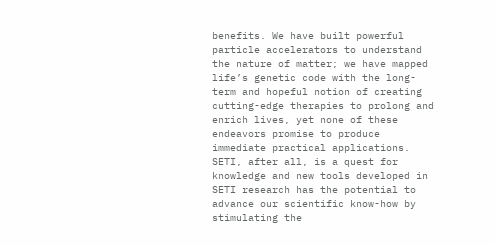benefits. We have built powerful particle accelerators to understand the nature of matter; we have mapped life’s genetic code with the long-term and hopeful notion of creating cutting-edge therapies to prolong and enrich lives, yet none of these endeavors promise to produce immediate practical applications. SETI, after all, is a quest for knowledge and new tools developed in SETI research has the potential to advance our scientific know-how by stimulating the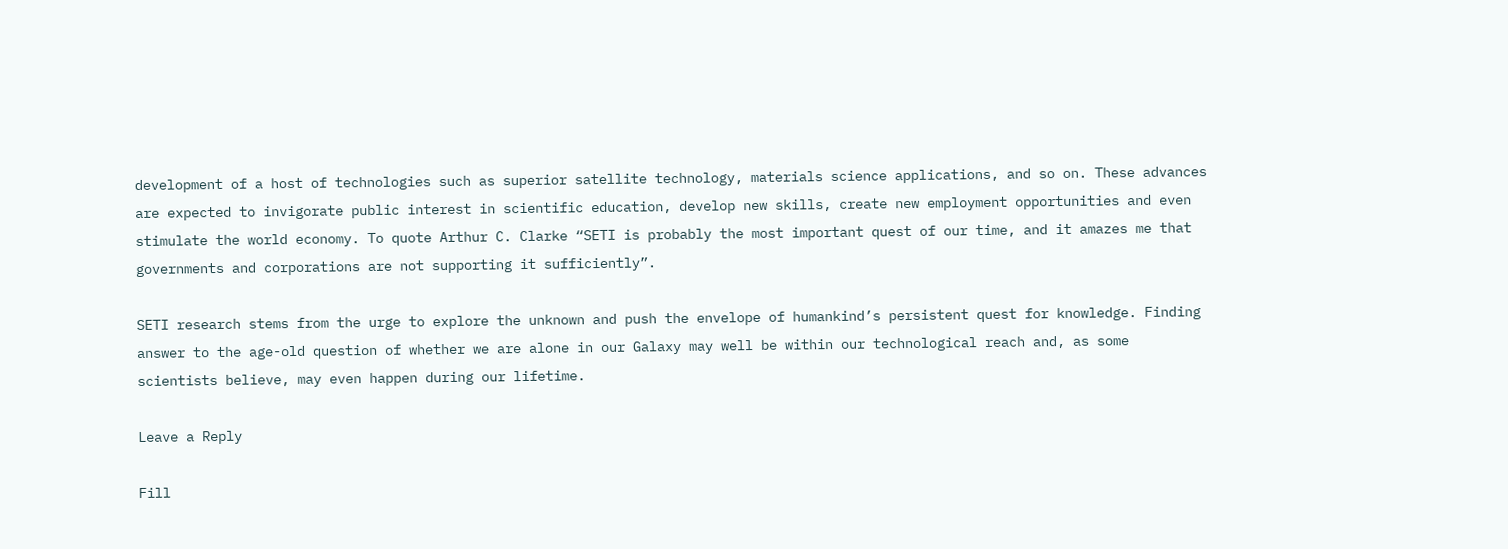development of a host of technologies such as superior satellite technology, materials science applications, and so on. These advances are expected to invigorate public interest in scientific education, develop new skills, create new employment opportunities and even stimulate the world economy. To quote Arthur C. Clarke “SETI is probably the most important quest of our time, and it amazes me that governments and corporations are not supporting it sufficiently”.

SETI research stems from the urge to explore the unknown and push the envelope of humankind’s persistent quest for knowledge. Finding answer to the age-old question of whether we are alone in our Galaxy may well be within our technological reach and, as some scientists believe, may even happen during our lifetime.

Leave a Reply

Fill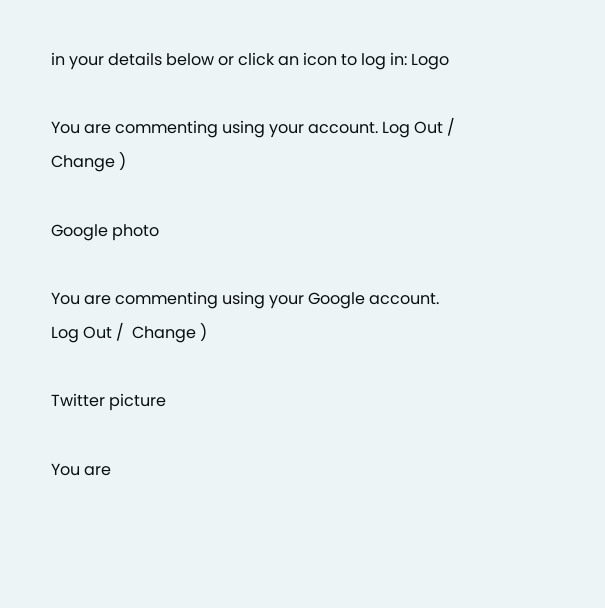in your details below or click an icon to log in: Logo

You are commenting using your account. Log Out /  Change )

Google photo

You are commenting using your Google account. Log Out /  Change )

Twitter picture

You are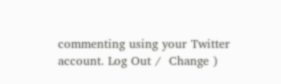commenting using your Twitter account. Log Out /  Change )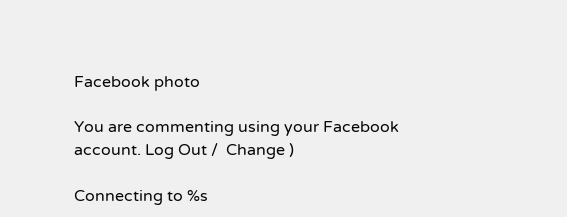Facebook photo

You are commenting using your Facebook account. Log Out /  Change )

Connecting to %s